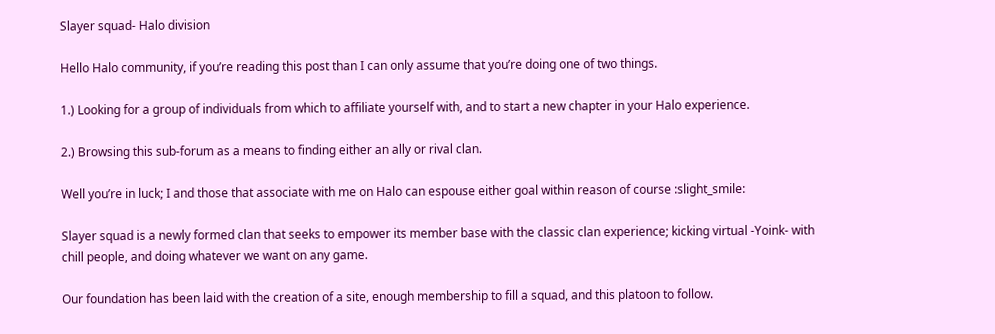Slayer squad- Halo division

Hello Halo community, if you’re reading this post than I can only assume that you’re doing one of two things.

1.) Looking for a group of individuals from which to affiliate yourself with, and to start a new chapter in your Halo experience.

2.) Browsing this sub-forum as a means to finding either an ally or rival clan.

Well you’re in luck; I and those that associate with me on Halo can espouse either goal within reason of course :slight_smile:

Slayer squad is a newly formed clan that seeks to empower its member base with the classic clan experience; kicking virtual -Yoink- with chill people, and doing whatever we want on any game.

Our foundation has been laid with the creation of a site, enough membership to fill a squad, and this platoon to follow.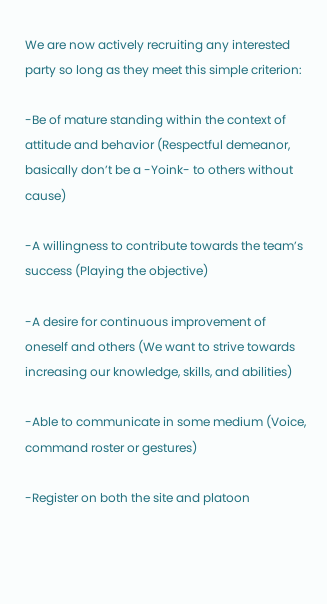We are now actively recruiting any interested party so long as they meet this simple criterion:

-Be of mature standing within the context of attitude and behavior (Respectful demeanor, basically don’t be a -Yoink- to others without cause)

-A willingness to contribute towards the team’s success (Playing the objective)

-A desire for continuous improvement of oneself and others (We want to strive towards increasing our knowledge, skills, and abilities)

-Able to communicate in some medium (Voice, command roster or gestures)

-Register on both the site and platoon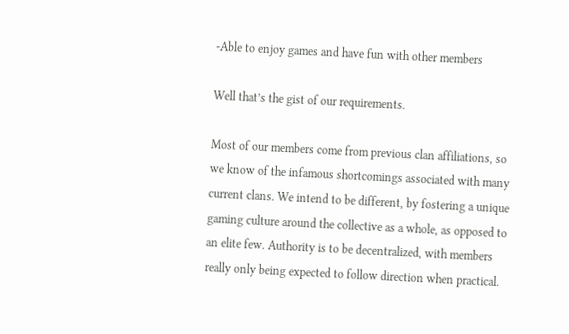-Able to enjoy games and have fun with other members

Well that’s the gist of our requirements.

Most of our members come from previous clan affiliations, so we know of the infamous shortcomings associated with many current clans. We intend to be different, by fostering a unique gaming culture around the collective as a whole, as opposed to an elite few. Authority is to be decentralized, with members really only being expected to follow direction when practical.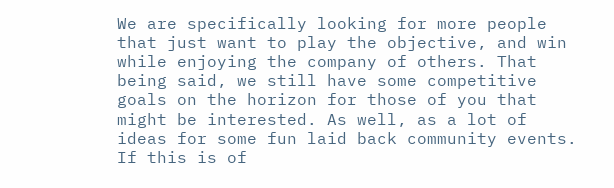We are specifically looking for more people that just want to play the objective, and win while enjoying the company of others. That being said, we still have some competitive goals on the horizon for those of you that might be interested. As well, as a lot of ideas for some fun laid back community events. If this is of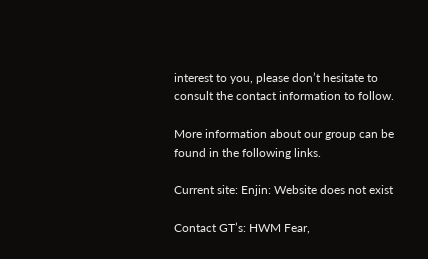interest to you, please don’t hesitate to consult the contact information to follow.

More information about our group can be found in the following links.

Current site: Enjin: Website does not exist

Contact GT’s: HWM Fear,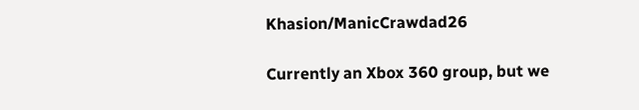Khasion/ManicCrawdad26

Currently an Xbox 360 group, but we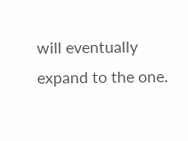will eventually expand to the one.